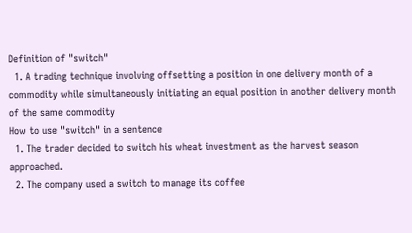Definition of "switch"
  1. A trading technique involving offsetting a position in one delivery month of a commodity while simultaneously initiating an equal position in another delivery month of the same commodity
How to use "switch" in a sentence
  1. The trader decided to switch his wheat investment as the harvest season approached.
  2. The company used a switch to manage its coffee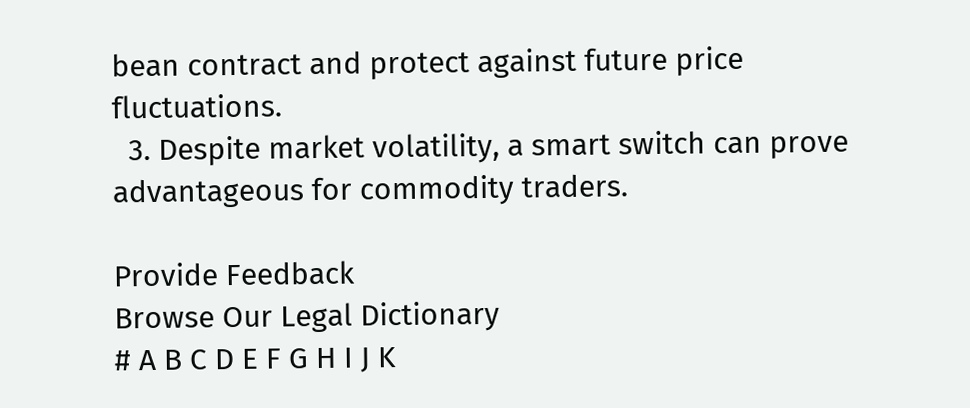bean contract and protect against future price fluctuations.
  3. Despite market volatility, a smart switch can prove advantageous for commodity traders.

Provide Feedback
Browse Our Legal Dictionary
# A B C D E F G H I J K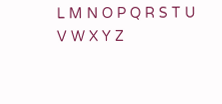L M N O P Q R S T U V W X Y Z